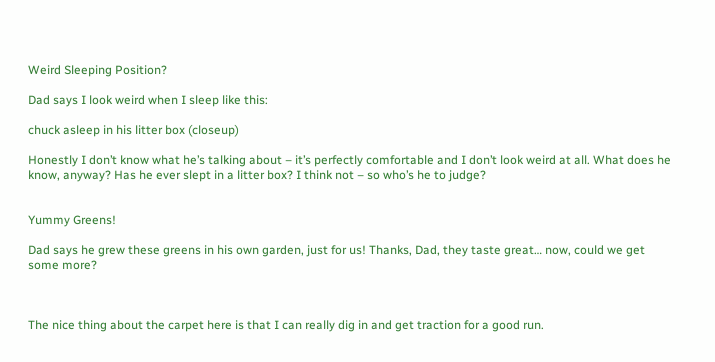Weird Sleeping Position?

Dad says I look weird when I sleep like this:

chuck asleep in his litter box (closeup)

Honestly I don’t know what he’s talking about – it’s perfectly comfortable and I don’t look weird at all. What does he know, anyway? Has he ever slept in a litter box? I think not – so who’s he to judge?


Yummy Greens!

Dad says he grew these greens in his own garden, just for us! Thanks, Dad, they taste great… now, could we get some more?



The nice thing about the carpet here is that I can really dig in and get traction for a good run.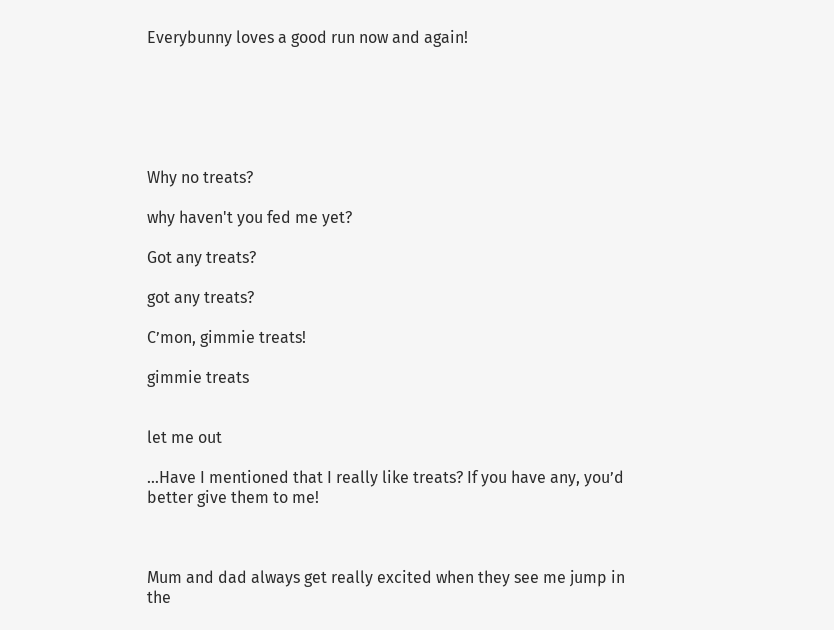Everybunny loves a good run now and again!






Why no treats?

why haven't you fed me yet?

Got any treats?

got any treats?

C’mon, gimmie treats!

gimmie treats


let me out

…Have I mentioned that I really like treats? If you have any, you’d better give them to me!



Mum and dad always get really excited when they see me jump in the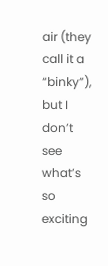air (they call it a “binky”), but I don’t see what’s so exciting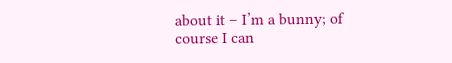about it – I’m a bunny; of course I can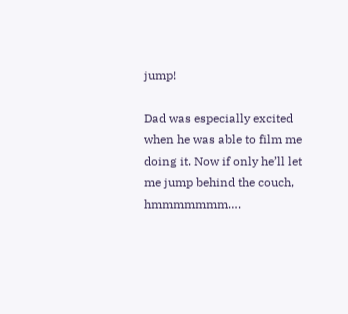jump!

Dad was especially excited when he was able to film me doing it. Now if only he’ll let me jump behind the couch, hmmmmmmm….